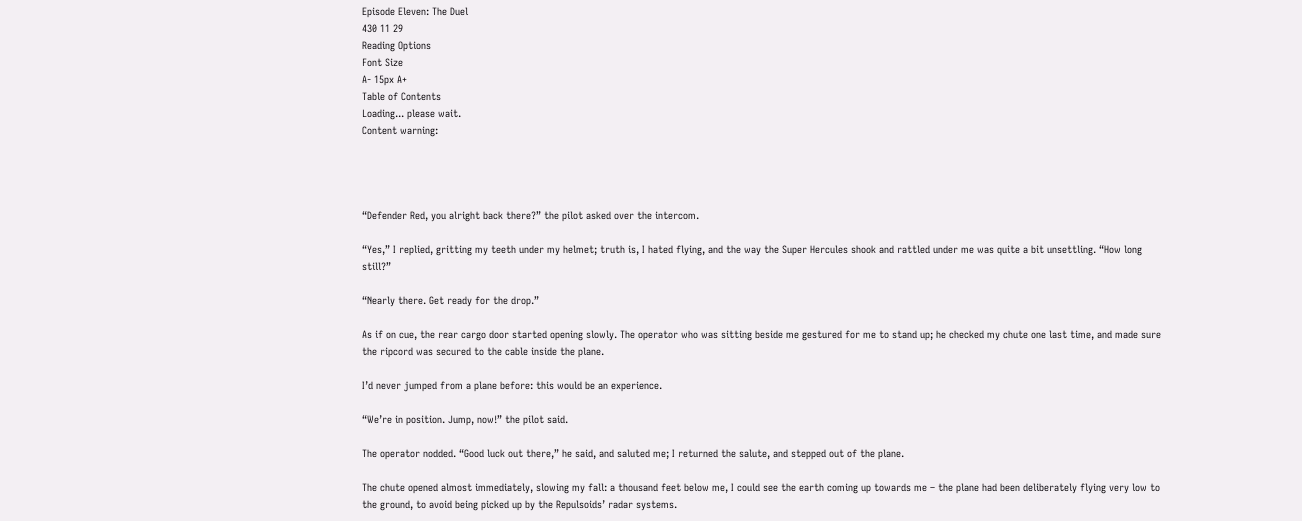Episode Eleven: The Duel
430 11 29
Reading Options
Font Size
A- 15px A+
Table of Contents
Loading... please wait.
Content warning:




“Defender Red, you alright back there?” the pilot asked over the intercom.

“Yes,” I replied, gritting my teeth under my helmet; truth is, I hated flying, and the way the Super Hercules shook and rattled under me was quite a bit unsettling. “How long still?”

“Nearly there. Get ready for the drop.”

As if on cue, the rear cargo door started opening slowly. The operator who was sitting beside me gestured for me to stand up; he checked my chute one last time, and made sure the ripcord was secured to the cable inside the plane.

I’d never jumped from a plane before: this would be an experience.

“We’re in position. Jump, now!” the pilot said.

The operator nodded. “Good luck out there,” he said, and saluted me; I returned the salute, and stepped out of the plane.

The chute opened almost immediately, slowing my fall: a thousand feet below me, I could see the earth coming up towards me – the plane had been deliberately flying very low to the ground, to avoid being picked up by the Repulsoids’ radar systems.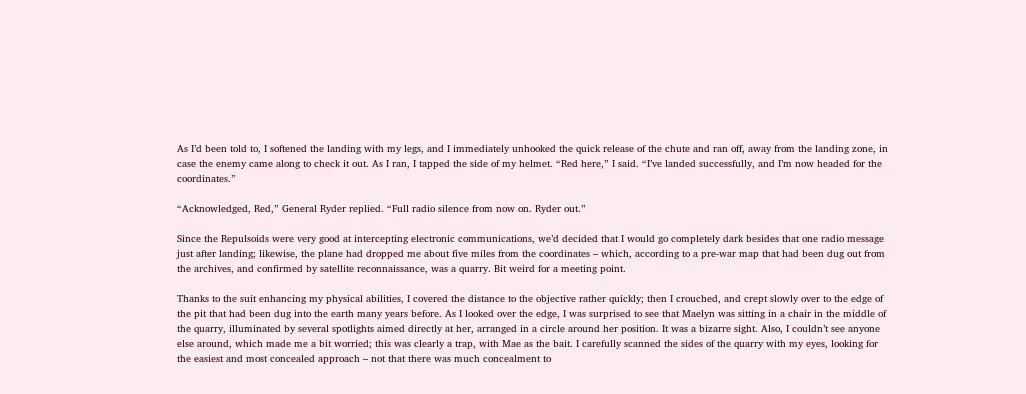As I’d been told to, I softened the landing with my legs, and I immediately unhooked the quick release of the chute and ran off, away from the landing zone, in case the enemy came along to check it out. As I ran, I tapped the side of my helmet. “Red here,” I said. “I’ve landed successfully, and I’m now headed for the coordinates.”

“Acknowledged, Red,” General Ryder replied. “Full radio silence from now on. Ryder out.”

Since the Repulsoids were very good at intercepting electronic communications, we’d decided that I would go completely dark besides that one radio message just after landing; likewise, the plane had dropped me about five miles from the coordinates – which, according to a pre-war map that had been dug out from the archives, and confirmed by satellite reconnaissance, was a quarry. Bit weird for a meeting point.

Thanks to the suit enhancing my physical abilities, I covered the distance to the objective rather quickly; then I crouched, and crept slowly over to the edge of the pit that had been dug into the earth many years before. As I looked over the edge, I was surprised to see that Maelyn was sitting in a chair in the middle of the quarry, illuminated by several spotlights aimed directly at her, arranged in a circle around her position. It was a bizarre sight. Also, I couldn’t see anyone else around, which made me a bit worried; this was clearly a trap, with Mae as the bait. I carefully scanned the sides of the quarry with my eyes, looking for the easiest and most concealed approach – not that there was much concealment to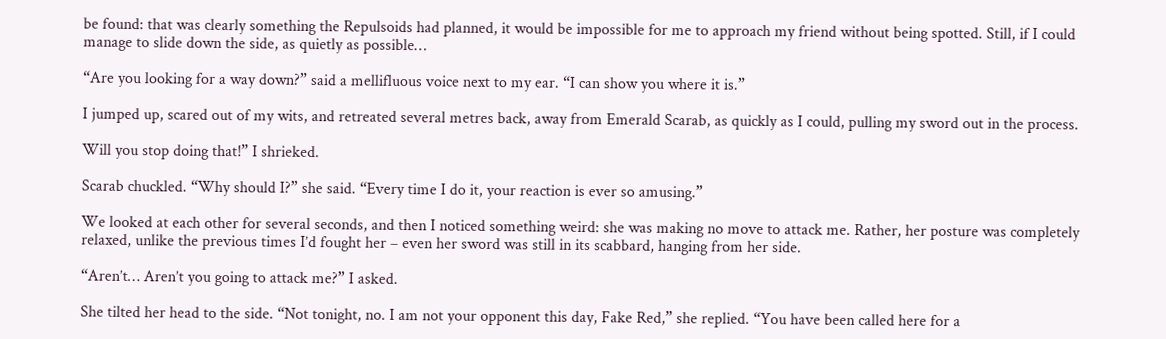be found: that was clearly something the Repulsoids had planned, it would be impossible for me to approach my friend without being spotted. Still, if I could manage to slide down the side, as quietly as possible…

“Are you looking for a way down?” said a mellifluous voice next to my ear. “I can show you where it is.”

I jumped up, scared out of my wits, and retreated several metres back, away from Emerald Scarab, as quickly as I could, pulling my sword out in the process.

Will you stop doing that!” I shrieked.

Scarab chuckled. “Why should I?” she said. “Every time I do it, your reaction is ever so amusing.”

We looked at each other for several seconds, and then I noticed something weird: she was making no move to attack me. Rather, her posture was completely relaxed, unlike the previous times I’d fought her – even her sword was still in its scabbard, hanging from her side.

“Aren’t… Aren’t you going to attack me?” I asked.

She tilted her head to the side. “Not tonight, no. I am not your opponent this day, Fake Red,” she replied. “You have been called here for a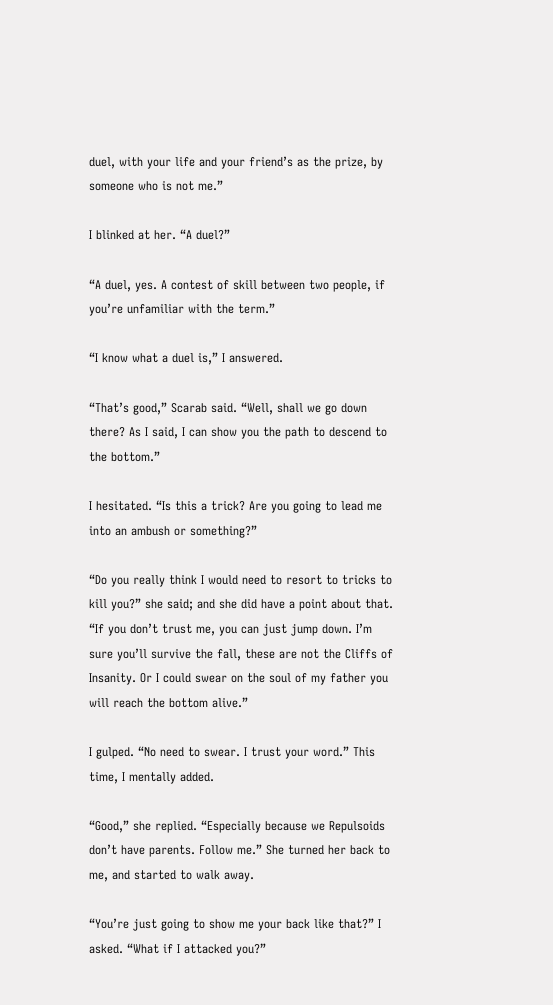duel, with your life and your friend’s as the prize, by someone who is not me.”

I blinked at her. “A duel?”

“A duel, yes. A contest of skill between two people, if you’re unfamiliar with the term.”

“I know what a duel is,” I answered.

“That’s good,” Scarab said. “Well, shall we go down there? As I said, I can show you the path to descend to the bottom.”

I hesitated. “Is this a trick? Are you going to lead me into an ambush or something?”

“Do you really think I would need to resort to tricks to kill you?” she said; and she did have a point about that. “If you don’t trust me, you can just jump down. I’m sure you’ll survive the fall, these are not the Cliffs of Insanity. Or I could swear on the soul of my father you will reach the bottom alive.”

I gulped. “No need to swear. I trust your word.” This time, I mentally added.

“Good,” she replied. “Especially because we Repulsoids don’t have parents. Follow me.” She turned her back to me, and started to walk away.

“You’re just going to show me your back like that?” I asked. “What if I attacked you?”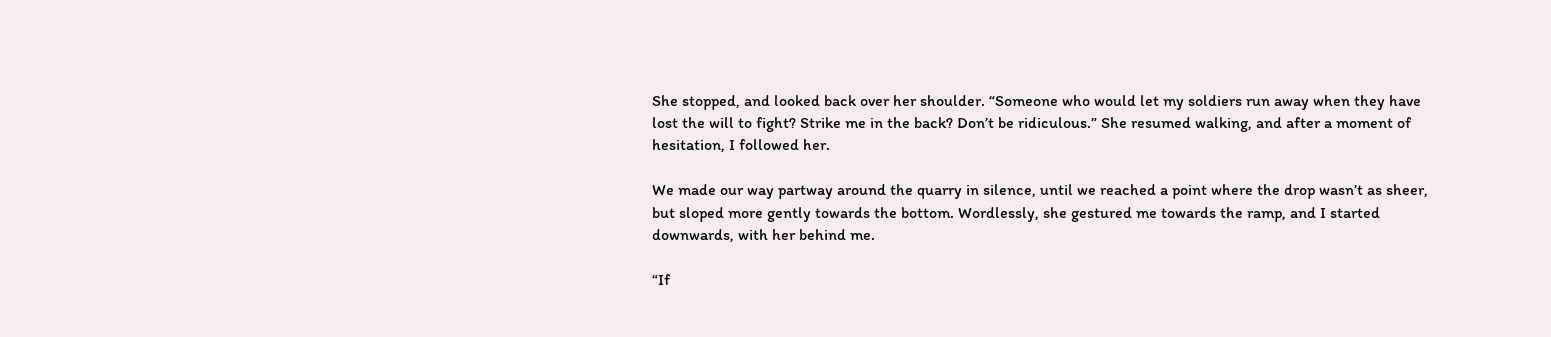She stopped, and looked back over her shoulder. “Someone who would let my soldiers run away when they have lost the will to fight? Strike me in the back? Don’t be ridiculous.” She resumed walking, and after a moment of hesitation, I followed her.

We made our way partway around the quarry in silence, until we reached a point where the drop wasn’t as sheer, but sloped more gently towards the bottom. Wordlessly, she gestured me towards the ramp, and I started downwards, with her behind me.

“If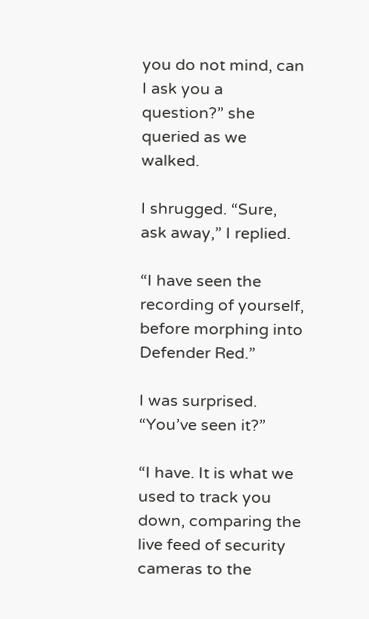you do not mind, can I ask you a question?” she queried as we walked.

I shrugged. “Sure, ask away,” I replied.

“I have seen the recording of yourself, before morphing into Defender Red.”

I was surprised. “You’ve seen it?”

“I have. It is what we used to track you down, comparing the live feed of security cameras to the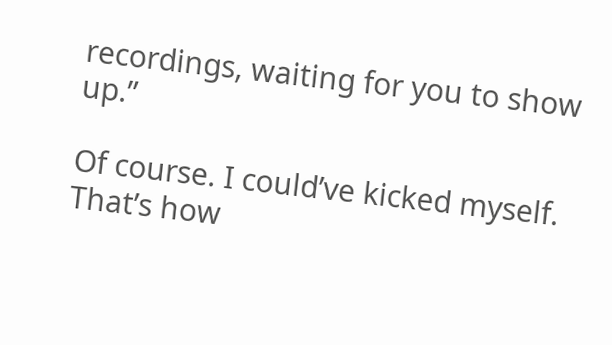recordings, waiting for you to show up.”

Of course. I could’ve kicked myself. That’s how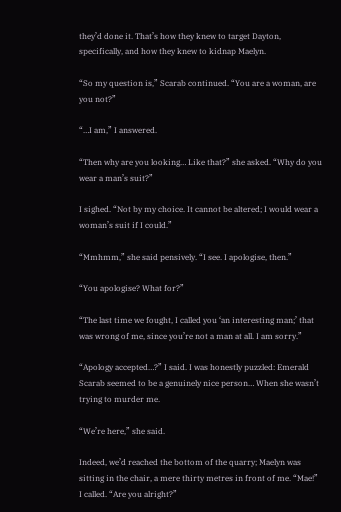they’d done it. That’s how they knew to target Dayton, specifically, and how they knew to kidnap Maelyn.

“So my question is,” Scarab continued. “You are a woman, are you not?”

“…I am,” I answered.

“Then why are you looking… Like that?” she asked. “Why do you wear a man’s suit?”

I sighed. “Not by my choice. It cannot be altered; I would wear a woman’s suit if I could.”

“Mmhmm,” she said pensively. “I see. I apologise, then.”

“You apologise? What for?”

“The last time we fought, I called you ‘an interesting man;’ that was wrong of me, since you’re not a man at all. I am sorry.”

“Apology accepted…?” I said. I was honestly puzzled: Emerald Scarab seemed to be a genuinely nice person… When she wasn’t trying to murder me.

“We’re here,” she said.

Indeed, we’d reached the bottom of the quarry; Maelyn was sitting in the chair, a mere thirty metres in front of me. “Mae!” I called. “Are you alright?”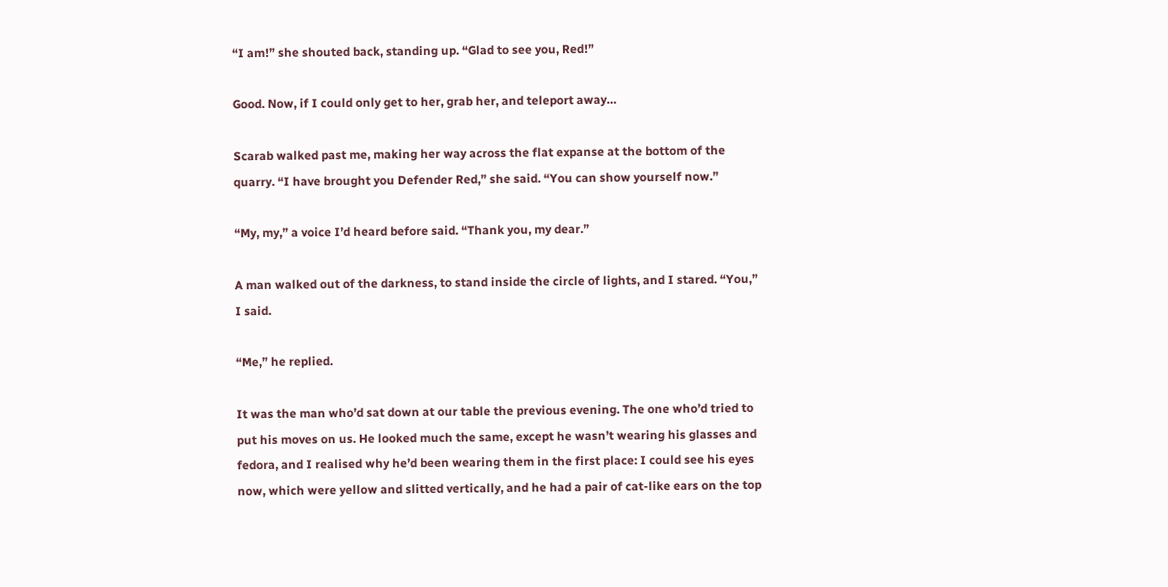“I am!” she shouted back, standing up. “Glad to see you, Red!”

Good. Now, if I could only get to her, grab her, and teleport away…

Scarab walked past me, making her way across the flat expanse at the bottom of the quarry. “I have brought you Defender Red,” she said. “You can show yourself now.”

“My, my,” a voice I’d heard before said. “Thank you, my dear.”

A man walked out of the darkness, to stand inside the circle of lights, and I stared. “You,” I said.

“Me,” he replied.

It was the man who’d sat down at our table the previous evening. The one who’d tried to put his moves on us. He looked much the same, except he wasn’t wearing his glasses and fedora, and I realised why he’d been wearing them in the first place: I could see his eyes now, which were yellow and slitted vertically, and he had a pair of cat-like ears on the top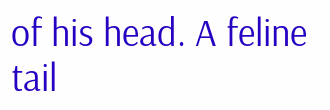of his head. A feline tail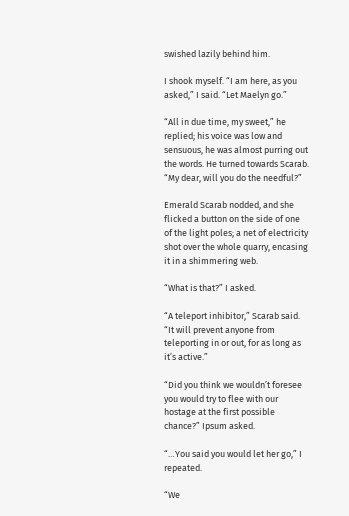swished lazily behind him.

I shook myself. “I am here, as you asked,” I said. “Let Maelyn go.”

“All in due time, my sweet,” he replied; his voice was low and sensuous, he was almost purring out the words. He turned towards Scarab. “My dear, will you do the needful?”

Emerald Scarab nodded, and she flicked a button on the side of one of the light poles; a net of electricity shot over the whole quarry, encasing it in a shimmering web.

“What is that?” I asked.

“A teleport inhibitor,” Scarab said. “It will prevent anyone from teleporting in or out, for as long as it’s active.”

“Did you think we wouldn’t foresee you would try to flee with our hostage at the first possible chance?” Ipsum asked.

“…You said you would let her go,” I repeated.

“We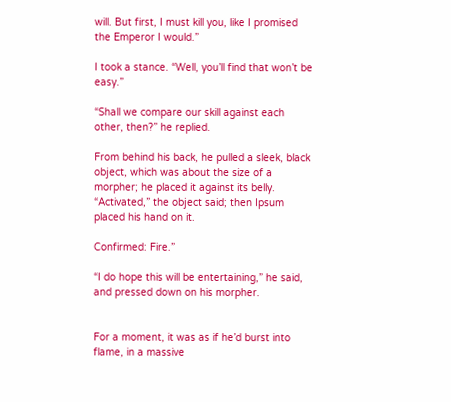will. But first, I must kill you, like I promised the Emperor I would.”

I took a stance. “Well, you’ll find that won’t be easy.”

“Shall we compare our skill against each other, then?” he replied.

From behind his back, he pulled a sleek, black object, which was about the size of a morpher; he placed it against its belly. “Activated,” the object said; then Ipsum placed his hand on it.

Confirmed: Fire.”

“I do hope this will be entertaining,” he said, and pressed down on his morpher.


For a moment, it was as if he’d burst into flame, in a massive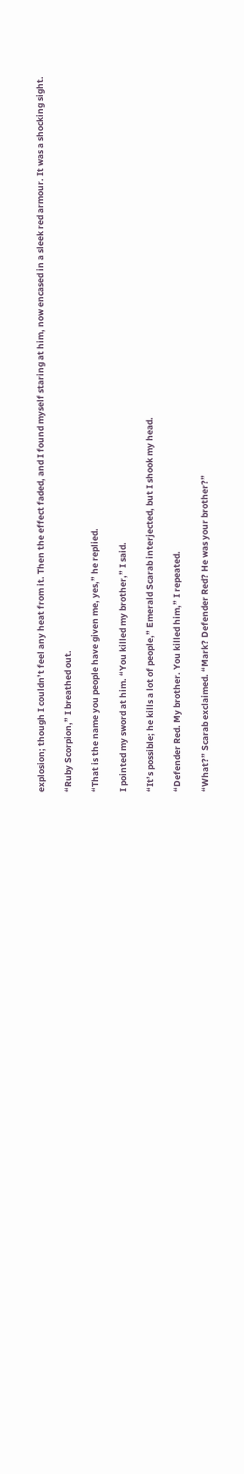explosion; though I couldn’t feel any heat from it. Then the effect faded, and I found myself staring at him, now encased in a sleek red armour. It was a shocking sight.

“Ruby Scorpion,” I breathed out.

“That is the name you people have given me, yes,” he replied.

I pointed my sword at him. “You killed my brother,” I said.

“It’s possible; he kills a lot of people,” Emerald Scarab interjected, but I shook my head.

“Defender Red. My brother. You killed him,” I repeated.

“What?” Scarab exclaimed. “Mark? Defender Red? He was your brother?”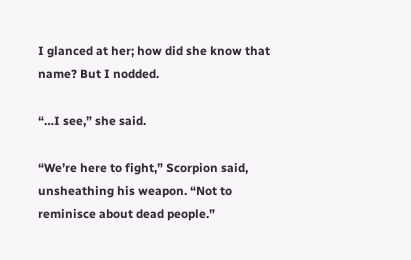I glanced at her; how did she know that name? But I nodded.

“…I see,” she said.

“We’re here to fight,” Scorpion said, unsheathing his weapon. “Not to reminisce about dead people.”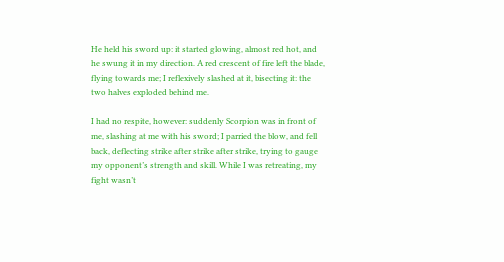He held his sword up: it started glowing, almost red hot, and he swung it in my direction. A red crescent of fire left the blade, flying towards me; I reflexively slashed at it, bisecting it: the two halves exploded behind me.

I had no respite, however: suddenly Scorpion was in front of me, slashing at me with his sword; I parried the blow, and fell back, deflecting strike after strike after strike, trying to gauge my opponent’s strength and skill. While I was retreating, my fight wasn’t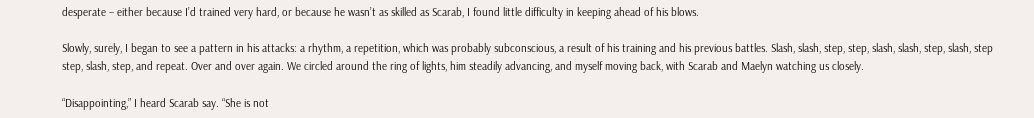desperate – either because I’d trained very hard, or because he wasn’t as skilled as Scarab, I found little difficulty in keeping ahead of his blows.

Slowly, surely, I began to see a pattern in his attacks: a rhythm, a repetition, which was probably subconscious, a result of his training and his previous battles. Slash, slash, step, step, slash, slash, step, slash, step step, slash, step, and repeat. Over and over again. We circled around the ring of lights, him steadily advancing, and myself moving back, with Scarab and Maelyn watching us closely.

“Disappointing,” I heard Scarab say. “She is not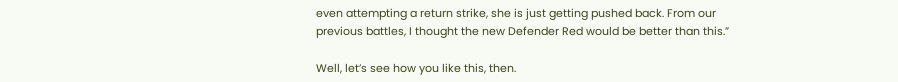even attempting a return strike, she is just getting pushed back. From our previous battles, I thought the new Defender Red would be better than this.”

Well, let’s see how you like this, then.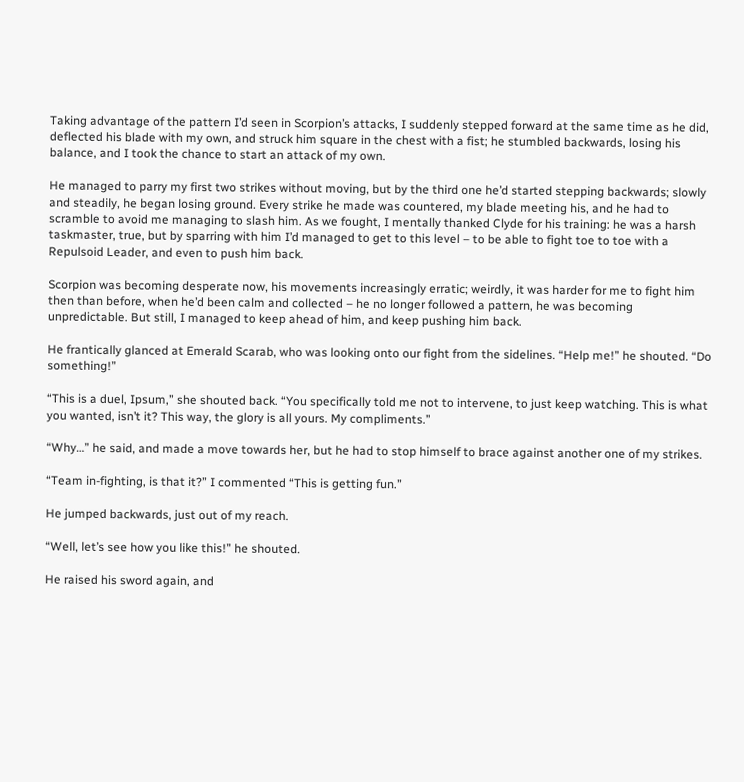Taking advantage of the pattern I’d seen in Scorpion’s attacks, I suddenly stepped forward at the same time as he did, deflected his blade with my own, and struck him square in the chest with a fist; he stumbled backwards, losing his balance, and I took the chance to start an attack of my own.

He managed to parry my first two strikes without moving, but by the third one he’d started stepping backwards; slowly and steadily, he began losing ground. Every strike he made was countered, my blade meeting his, and he had to scramble to avoid me managing to slash him. As we fought, I mentally thanked Clyde for his training: he was a harsh taskmaster, true, but by sparring with him I’d managed to get to this level – to be able to fight toe to toe with a Repulsoid Leader, and even to push him back.

Scorpion was becoming desperate now, his movements increasingly erratic; weirdly, it was harder for me to fight him then than before, when he’d been calm and collected – he no longer followed a pattern, he was becoming unpredictable. But still, I managed to keep ahead of him, and keep pushing him back.

He frantically glanced at Emerald Scarab, who was looking onto our fight from the sidelines. “Help me!” he shouted. “Do something!”

“This is a duel, Ipsum,” she shouted back. “You specifically told me not to intervene, to just keep watching. This is what you wanted, isn’t it? This way, the glory is all yours. My compliments.”

“Why…” he said, and made a move towards her, but he had to stop himself to brace against another one of my strikes.

“Team in-fighting, is that it?” I commented “This is getting fun.”

He jumped backwards, just out of my reach.

“Well, let’s see how you like this!” he shouted.

He raised his sword again, and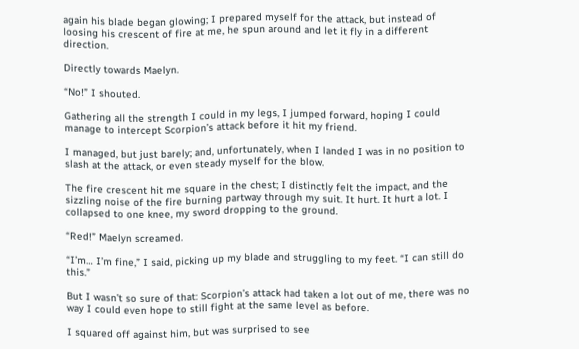again his blade began glowing; I prepared myself for the attack, but instead of loosing his crescent of fire at me, he spun around and let it fly in a different direction.

Directly towards Maelyn.

“No!” I shouted.

Gathering all the strength I could in my legs, I jumped forward, hoping I could manage to intercept Scorpion’s attack before it hit my friend.

I managed, but just barely; and, unfortunately, when I landed I was in no position to slash at the attack, or even steady myself for the blow.

The fire crescent hit me square in the chest; I distinctly felt the impact, and the sizzling noise of the fire burning partway through my suit. It hurt. It hurt a lot. I collapsed to one knee, my sword dropping to the ground.

“Red!” Maelyn screamed.

“I’m… I’m fine,” I said, picking up my blade and struggling to my feet. “I can still do this.”

But I wasn’t so sure of that: Scorpion’s attack had taken a lot out of me, there was no way I could even hope to still fight at the same level as before.

I squared off against him, but was surprised to see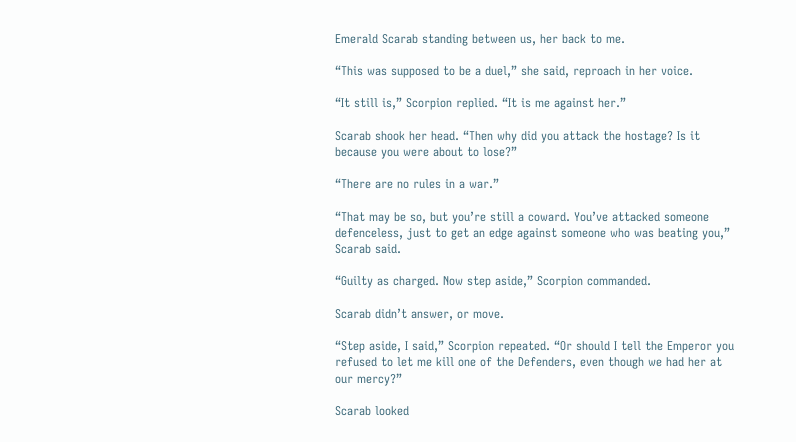Emerald Scarab standing between us, her back to me.

“This was supposed to be a duel,” she said, reproach in her voice.

“It still is,” Scorpion replied. “It is me against her.”

Scarab shook her head. “Then why did you attack the hostage? Is it because you were about to lose?”

“There are no rules in a war.”

“That may be so, but you’re still a coward. You’ve attacked someone defenceless, just to get an edge against someone who was beating you,” Scarab said.

“Guilty as charged. Now step aside,” Scorpion commanded.

Scarab didn’t answer, or move.

“Step aside, I said,” Scorpion repeated. “Or should I tell the Emperor you refused to let me kill one of the Defenders, even though we had her at our mercy?”

Scarab looked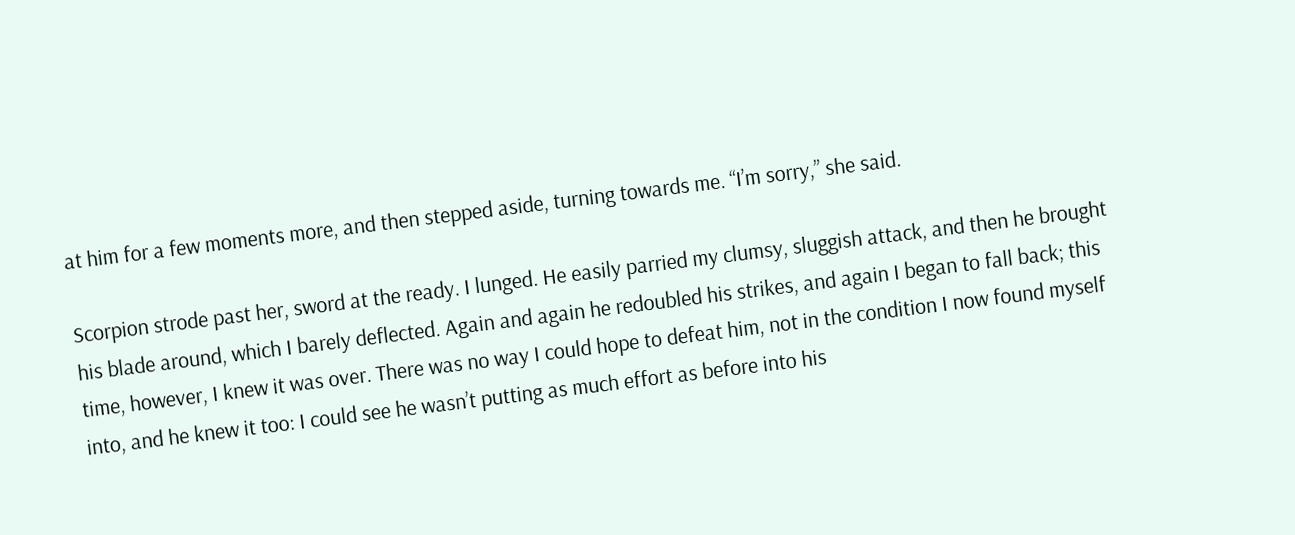at him for a few moments more, and then stepped aside, turning towards me. “I’m sorry,” she said.

Scorpion strode past her, sword at the ready. I lunged. He easily parried my clumsy, sluggish attack, and then he brought his blade around, which I barely deflected. Again and again he redoubled his strikes, and again I began to fall back; this time, however, I knew it was over. There was no way I could hope to defeat him, not in the condition I now found myself into, and he knew it too: I could see he wasn’t putting as much effort as before into his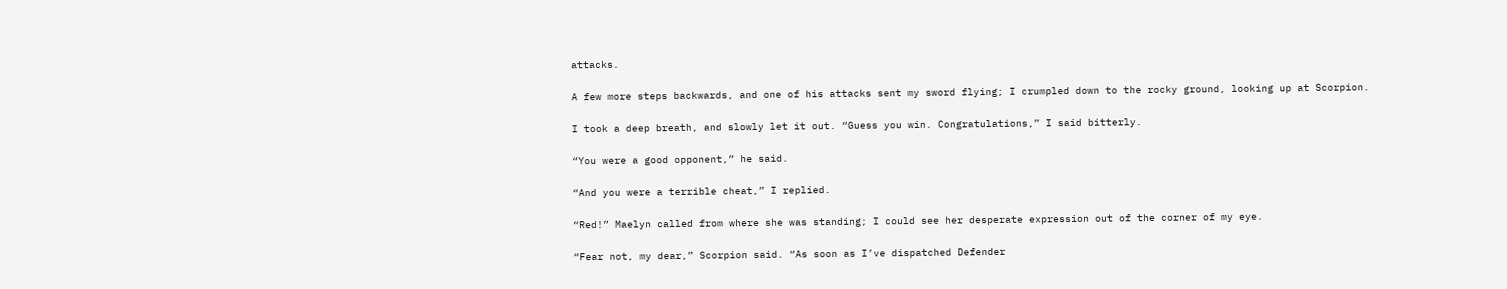attacks.

A few more steps backwards, and one of his attacks sent my sword flying; I crumpled down to the rocky ground, looking up at Scorpion.

I took a deep breath, and slowly let it out. “Guess you win. Congratulations,” I said bitterly.

“You were a good opponent,” he said.

“And you were a terrible cheat,” I replied.

“Red!” Maelyn called from where she was standing; I could see her desperate expression out of the corner of my eye.

“Fear not, my dear,” Scorpion said. “As soon as I’ve dispatched Defender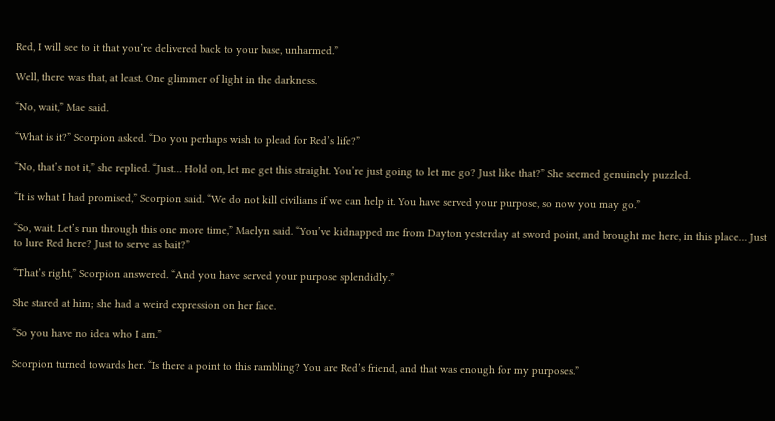Red, I will see to it that you’re delivered back to your base, unharmed.”

Well, there was that, at least. One glimmer of light in the darkness.

“No, wait,” Mae said.

“What is it?” Scorpion asked. “Do you perhaps wish to plead for Red’s life?”

“No, that’s not it,” she replied. “Just… Hold on, let me get this straight. You’re just going to let me go? Just like that?” She seemed genuinely puzzled.

“It is what I had promised,” Scorpion said. “We do not kill civilians if we can help it. You have served your purpose, so now you may go.”

“So, wait. Let’s run through this one more time,” Maelyn said. “You’ve kidnapped me from Dayton yesterday at sword point, and brought me here, in this place… Just to lure Red here? Just to serve as bait?”

“That’s right,” Scorpion answered. “And you have served your purpose splendidly.”

She stared at him; she had a weird expression on her face.

“So you have no idea who I am.”

Scorpion turned towards her. “Is there a point to this rambling? You are Red’s friend, and that was enough for my purposes.”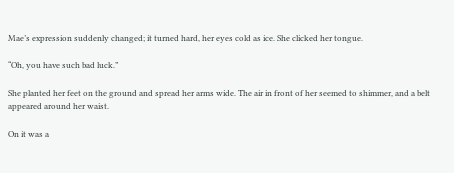Mae’s expression suddenly changed; it turned hard, her eyes cold as ice. She clicked her tongue.

“Oh, you have such bad luck.”

She planted her feet on the ground and spread her arms wide. The air in front of her seemed to shimmer, and a belt appeared around her waist.

On it was a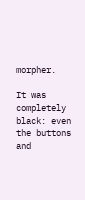morpher.

It was completely black: even the buttons and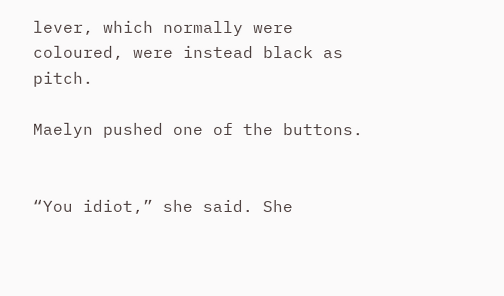lever, which normally were coloured, were instead black as pitch.

Maelyn pushed one of the buttons.


“You idiot,” she said. She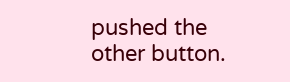pushed the other button.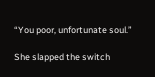“You poor, unfortunate soul.”

She slapped the switch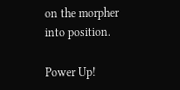on the morpher into position.

Power Up!